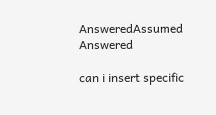AnsweredAssumed Answered

can i insert specific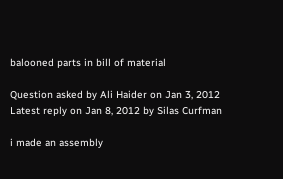balooned parts in bill of material

Question asked by Ali Haider on Jan 3, 2012
Latest reply on Jan 8, 2012 by Silas Curfman

i made an assembly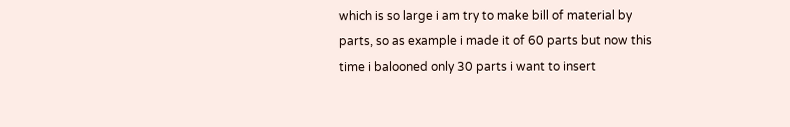which is so large i am try to make bill of material by parts, so as example i made it of 60 parts but now this time i balooned only 30 parts i want to insert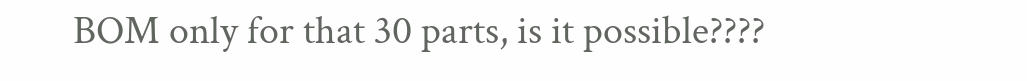BOM only for that 30 parts, is it possible????